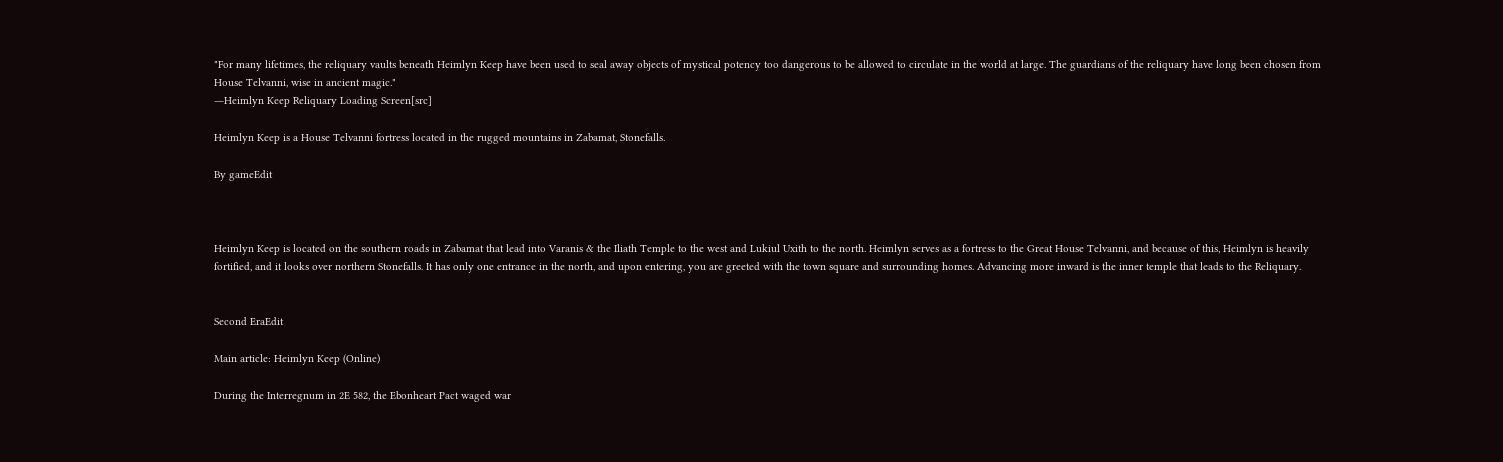"For many lifetimes, the reliquary vaults beneath Heimlyn Keep have been used to seal away objects of mystical potency too dangerous to be allowed to circulate in the world at large. The guardians of the reliquary have long been chosen from House Telvanni, wise in ancient magic."
―Heimlyn Keep Reliquary Loading Screen[src]

Heimlyn Keep is a House Telvanni fortress located in the rugged mountains in Zabamat, Stonefalls.

By gameEdit



Heimlyn Keep is located on the southern roads in Zabamat that lead into Varanis & the Iliath Temple to the west and Lukiul Uxith to the north. Heimlyn serves as a fortress to the Great House Telvanni, and because of this, Heimlyn is heavily fortified, and it looks over northern Stonefalls. It has only one entrance in the north, and upon entering, you are greeted with the town square and surrounding homes. Advancing more inward is the inner temple that leads to the Reliquary.


Second EraEdit

Main article: Heimlyn Keep (Online)

During the Interregnum in 2E 582, the Ebonheart Pact waged war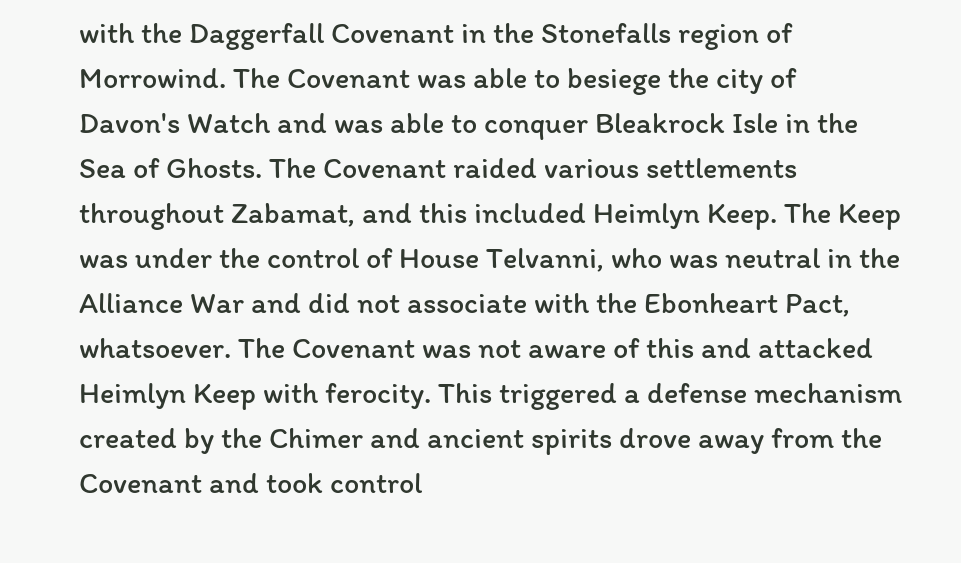with the Daggerfall Covenant in the Stonefalls region of Morrowind. The Covenant was able to besiege the city of Davon's Watch and was able to conquer Bleakrock Isle in the Sea of Ghosts. The Covenant raided various settlements throughout Zabamat, and this included Heimlyn Keep. The Keep was under the control of House Telvanni, who was neutral in the Alliance War and did not associate with the Ebonheart Pact, whatsoever. The Covenant was not aware of this and attacked Heimlyn Keep with ferocity. This triggered a defense mechanism created by the Chimer and ancient spirits drove away from the Covenant and took control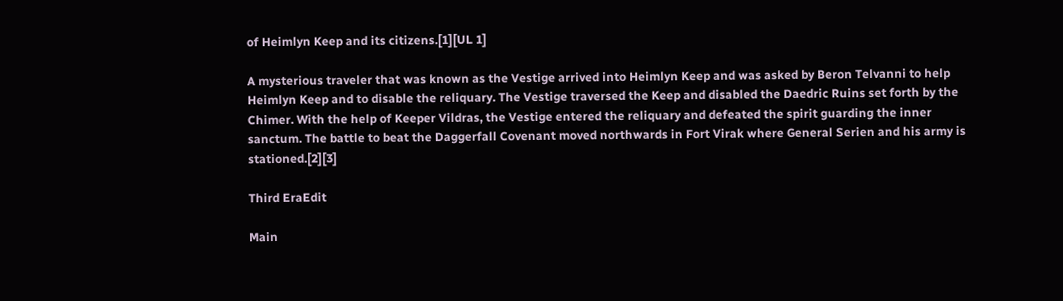of Heimlyn Keep and its citizens.[1][UL 1]

A mysterious traveler that was known as the Vestige arrived into Heimlyn Keep and was asked by Beron Telvanni to help Heimlyn Keep and to disable the reliquary. The Vestige traversed the Keep and disabled the Daedric Ruins set forth by the Chimer. With the help of Keeper Vildras, the Vestige entered the reliquary and defeated the spirit guarding the inner sanctum. The battle to beat the Daggerfall Covenant moved northwards in Fort Virak where General Serien and his army is stationed.[2][3]

Third EraEdit

Main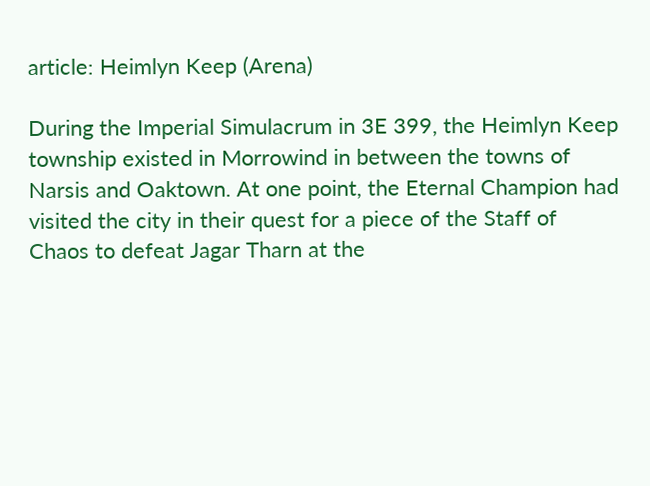article: Heimlyn Keep (Arena)

During the Imperial Simulacrum in 3E 399, the Heimlyn Keep township existed in Morrowind in between the towns of Narsis and Oaktown. At one point, the Eternal Champion had visited the city in their quest for a piece of the Staff of Chaos to defeat Jagar Tharn at the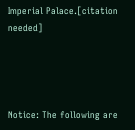Imperial Palace.[citation needed]




Notice: The following are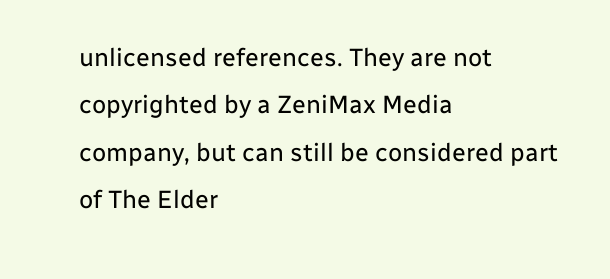unlicensed references. They are not copyrighted by a ZeniMax Media company, but can still be considered part of The Elder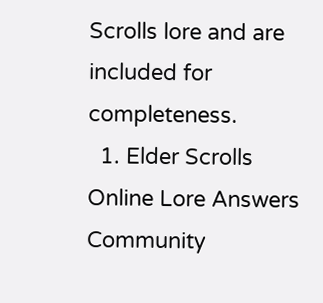Scrolls lore and are included for completeness.
  1. Elder Scrolls Online Lore Answers
Community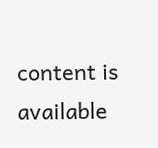content is available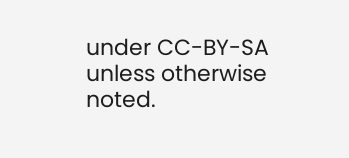under CC-BY-SA unless otherwise noted.